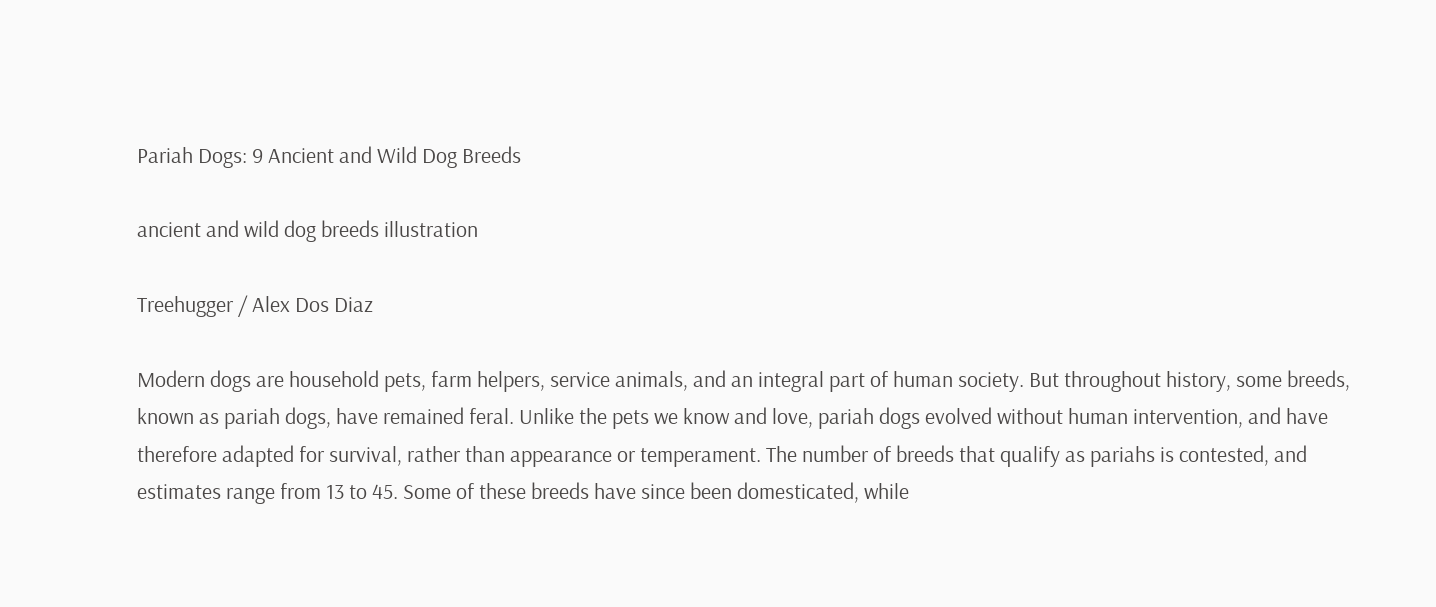Pariah Dogs: 9 Ancient and Wild Dog Breeds

ancient and wild dog breeds illustration

Treehugger / Alex Dos Diaz

Modern dogs are household pets, farm helpers, service animals, and an integral part of human society. But throughout history, some breeds, known as pariah dogs, have remained feral. Unlike the pets we know and love, pariah dogs evolved without human intervention, and have therefore adapted for survival, rather than appearance or temperament. The number of breeds that qualify as pariahs is contested, and estimates range from 13 to 45. Some of these breeds have since been domesticated, while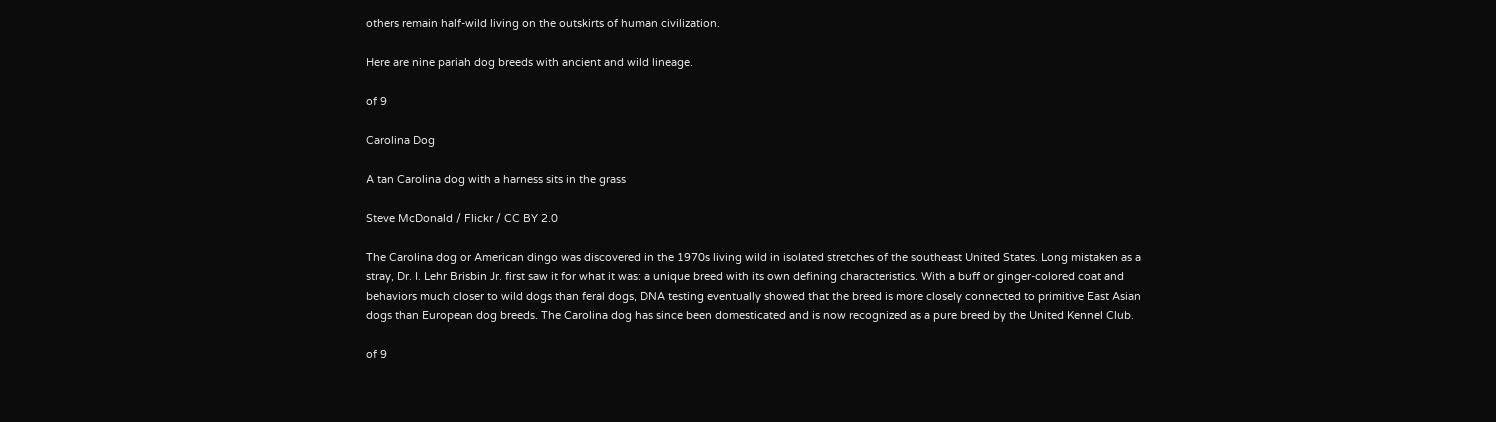others remain half-wild living on the outskirts of human civilization.

Here are nine pariah dog breeds with ancient and wild lineage.

of 9

Carolina Dog

A tan Carolina dog with a harness sits in the grass

Steve McDonald / Flickr / CC BY 2.0

The Carolina dog or American dingo was discovered in the 1970s living wild in isolated stretches of the southeast United States. Long mistaken as a stray, Dr. I. Lehr Brisbin Jr. first saw it for what it was: a unique breed with its own defining characteristics. With a buff or ginger-colored coat and behaviors much closer to wild dogs than feral dogs, DNA testing eventually showed that the breed is more closely connected to primitive East Asian dogs than European dog breeds. The Carolina dog has since been domesticated and is now recognized as a pure breed by the United Kennel Club.

of 9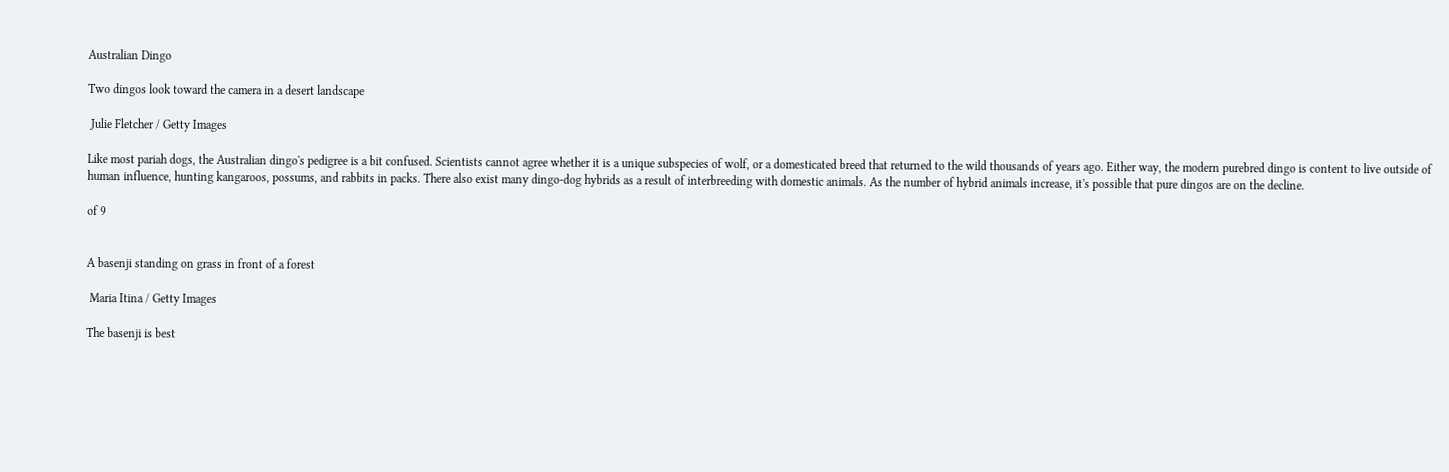Australian Dingo

Two dingos look toward the camera in a desert landscape

 Julie Fletcher / Getty Images

Like most pariah dogs, the Australian dingo's pedigree is a bit confused. Scientists cannot agree whether it is a unique subspecies of wolf, or a domesticated breed that returned to the wild thousands of years ago. Either way, the modern purebred dingo is content to live outside of human influence, hunting kangaroos, possums, and rabbits in packs. There also exist many dingo-dog hybrids as a result of interbreeding with domestic animals. As the number of hybrid animals increase, it's possible that pure dingos are on the decline.

of 9


A basenji standing on grass in front of a forest

 Maria Itina / Getty Images

The basenji is best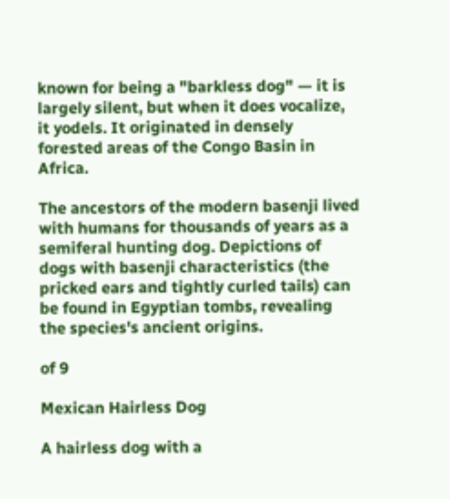known for being a "barkless dog" — it is largely silent, but when it does vocalize, it yodels. It originated in densely forested areas of the Congo Basin in Africa.

The ancestors of the modern basenji lived with humans for thousands of years as a semiferal hunting dog. Depictions of dogs with basenji characteristics (the pricked ears and tightly curled tails) can be found in Egyptian tombs, revealing the species's ancient origins.

of 9

Mexican Hairless Dog

A hairless dog with a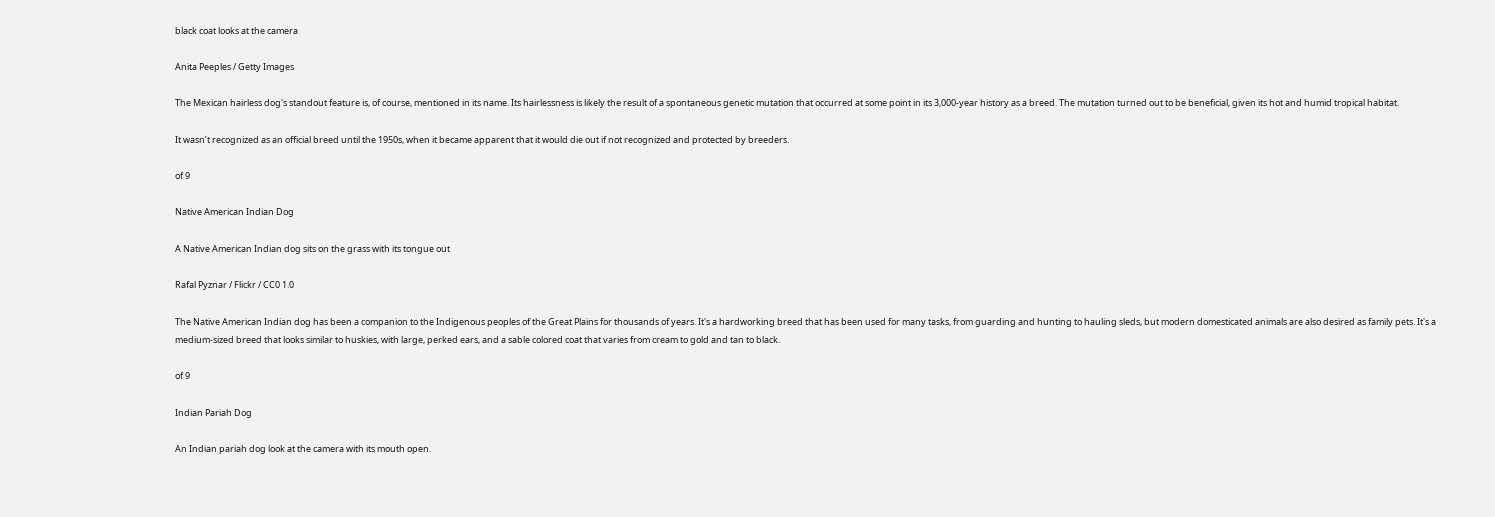black coat looks at the camera

Anita Peeples / Getty Images

The Mexican hairless dog's standout feature is, of course, mentioned in its name. Its hairlessness is likely the result of a spontaneous genetic mutation that occurred at some point in its 3,000-year history as a breed. The mutation turned out to be beneficial, given its hot and humid tropical habitat.

It wasn’t recognized as an official breed until the 1950s, when it became apparent that it would die out if not recognized and protected by breeders.

of 9

Native American Indian Dog

A Native American Indian dog sits on the grass with its tongue out

Rafal Pyznar / Flickr / CC0 1.0

The Native American Indian dog has been a companion to the Indigenous peoples of the Great Plains for thousands of years. It's a hardworking breed that has been used for many tasks, from guarding and hunting to hauling sleds, but modern domesticated animals are also desired as family pets. It's a medium-sized breed that looks similar to huskies, with large, perked ears, and a sable colored coat that varies from cream to gold and tan to black.

of 9

Indian Pariah Dog

An Indian pariah dog look at the camera with its mouth open.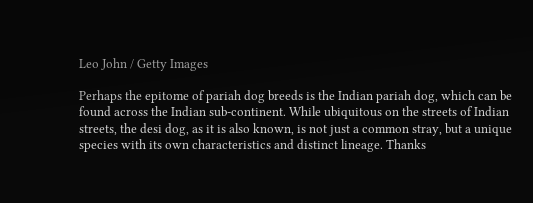Leo John / Getty Images

Perhaps the epitome of pariah dog breeds is the Indian pariah dog, which can be found across the Indian sub-continent. While ubiquitous on the streets of Indian streets, the desi dog, as it is also known, is not just a common stray, but a unique species with its own characteristics and distinct lineage. Thanks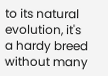to its natural evolution, it's a hardy breed without many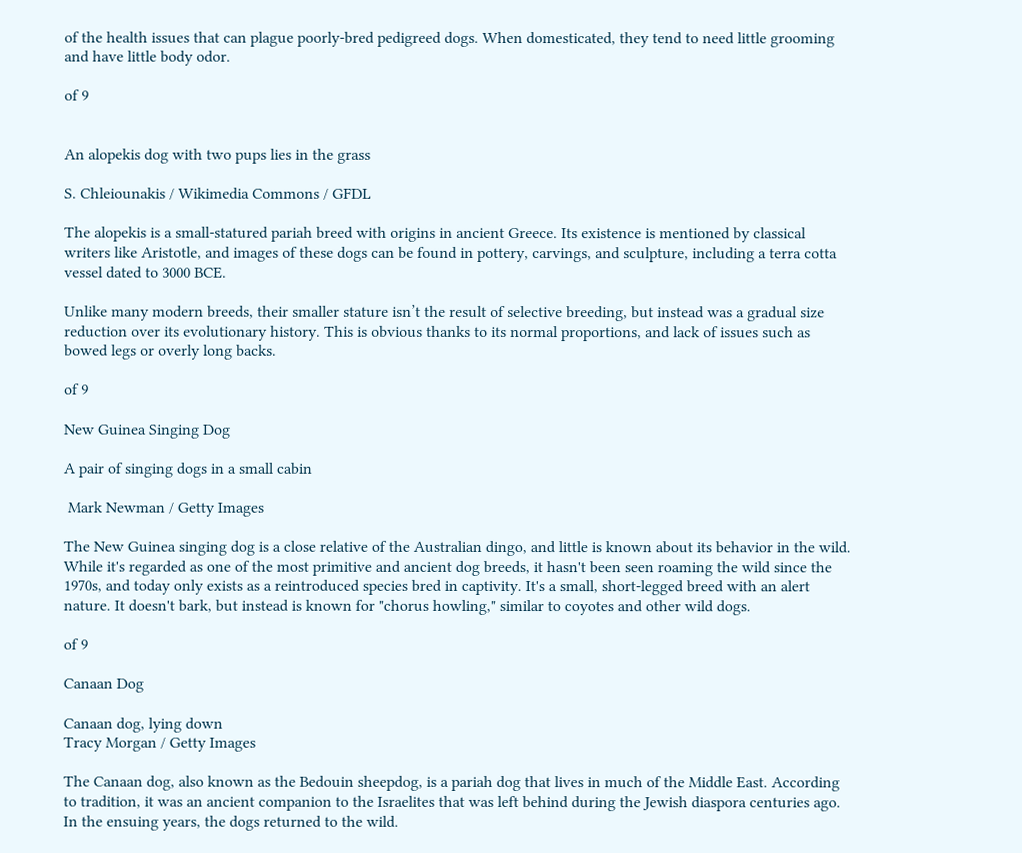of the health issues that can plague poorly-bred pedigreed dogs. When domesticated, they tend to need little grooming and have little body odor.

of 9


An alopekis dog with two pups lies in the grass

S. Chleiounakis / Wikimedia Commons / GFDL

The alopekis is a small-statured pariah breed with origins in ancient Greece. Its existence is mentioned by classical writers like Aristotle, and images of these dogs can be found in pottery, carvings, and sculpture, including a terra cotta vessel dated to 3000 BCE.

Unlike many modern breeds, their smaller stature isn’t the result of selective breeding, but instead was a gradual size reduction over its evolutionary history. This is obvious thanks to its normal proportions, and lack of issues such as bowed legs or overly long backs.

of 9

New Guinea Singing Dog

A pair of singing dogs in a small cabin

 Mark Newman / Getty Images

The New Guinea singing dog is a close relative of the Australian dingo, and little is known about its behavior in the wild. While it's regarded as one of the most primitive and ancient dog breeds, it hasn't been seen roaming the wild since the 1970s, and today only exists as a reintroduced species bred in captivity. It's a small, short-legged breed with an alert nature. It doesn't bark, but instead is known for "chorus howling," similar to coyotes and other wild dogs.

of 9

Canaan Dog

Canaan dog, lying down
Tracy Morgan / Getty Images

The Canaan dog, also known as the Bedouin sheepdog, is a pariah dog that lives in much of the Middle East. According to tradition, it was an ancient companion to the Israelites that was left behind during the Jewish diaspora centuries ago. In the ensuing years, the dogs returned to the wild.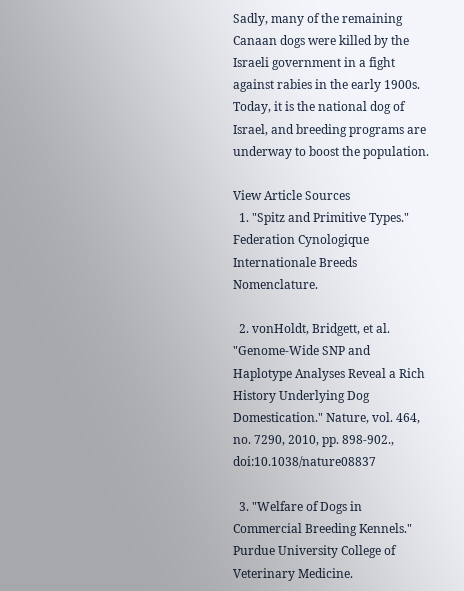Sadly, many of the remaining Canaan dogs were killed by the Israeli government in a fight against rabies in the early 1900s. Today, it is the national dog of Israel, and breeding programs are underway to boost the population.

View Article Sources
  1. "Spitz and Primitive Types." Federation Cynologique Internationale Breeds Nomenclature.

  2. vonHoldt, Bridgett, et al. "Genome-Wide SNP and Haplotype Analyses Reveal a Rich History Underlying Dog Domestication." Nature, vol. 464, no. 7290, 2010, pp. 898-902., doi:10.1038/nature08837

  3. "Welfare of Dogs in Commercial Breeding Kennels." Purdue University College of Veterinary Medicine.